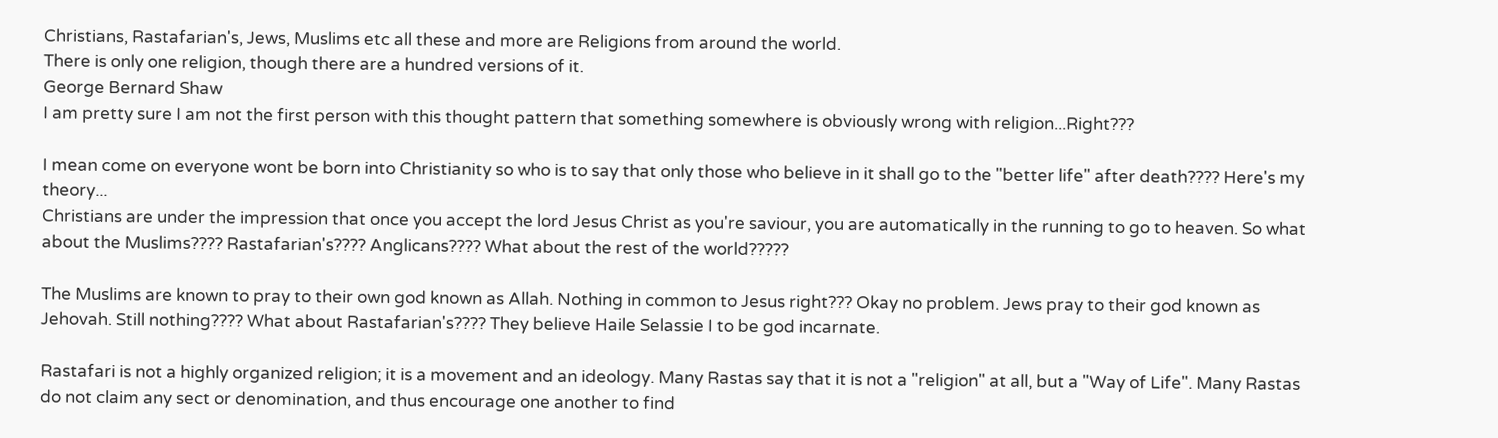Christians, Rastafarian's, Jews, Muslims etc all these and more are Religions from around the world.
There is only one religion, though there are a hundred versions of it.
George Bernard Shaw
I am pretty sure I am not the first person with this thought pattern that something somewhere is obviously wrong with religion...Right???

I mean come on everyone wont be born into Christianity so who is to say that only those who believe in it shall go to the "better life" after death???? Here's my theory...
Christians are under the impression that once you accept the lord Jesus Christ as you're saviour, you are automatically in the running to go to heaven. So what about the Muslims???? Rastafarian's???? Anglicans???? What about the rest of the world?????

The Muslims are known to pray to their own god known as Allah. Nothing in common to Jesus right??? Okay no problem. Jews pray to their god known as Jehovah. Still nothing???? What about Rastafarian's???? They believe Haile Selassie I to be god incarnate.

Rastafari is not a highly organized religion; it is a movement and an ideology. Many Rastas say that it is not a "religion" at all, but a "Way of Life". Many Rastas do not claim any sect or denomination, and thus encourage one another to find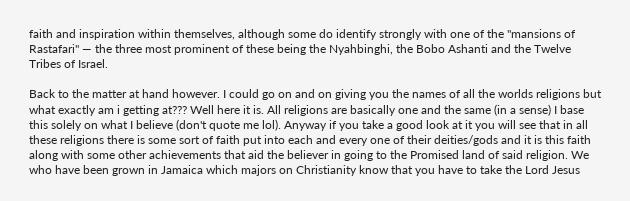faith and inspiration within themselves, although some do identify strongly with one of the "mansions of Rastafari" — the three most prominent of these being the Nyahbinghi, the Bobo Ashanti and the Twelve Tribes of Israel.

Back to the matter at hand however. I could go on and on giving you the names of all the worlds religions but what exactly am i getting at??? Well here it is. All religions are basically one and the same (in a sense) I base this solely on what I believe (don't quote me lol). Anyway if you take a good look at it you will see that in all these religions there is some sort of faith put into each and every one of their deities/gods and it is this faith along with some other achievements that aid the believer in going to the Promised land of said religion. We who have been grown in Jamaica which majors on Christianity know that you have to take the Lord Jesus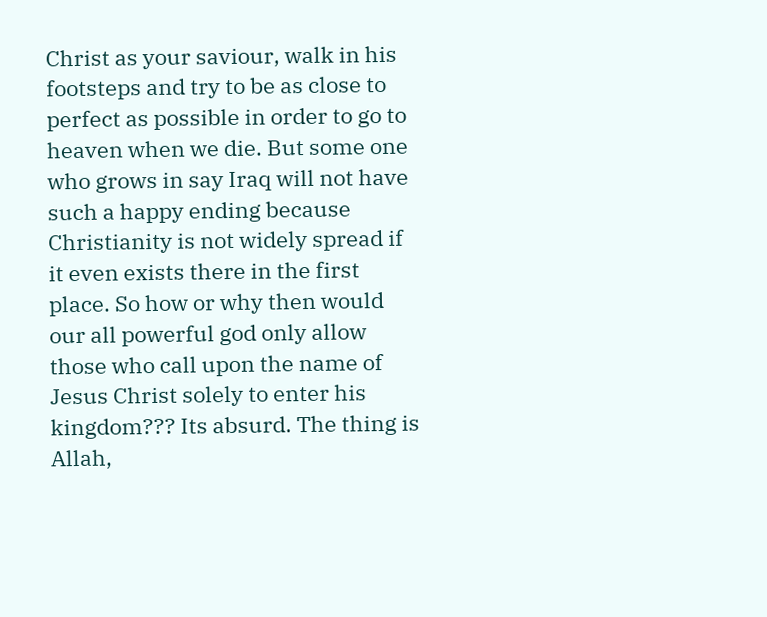Christ as your saviour, walk in his footsteps and try to be as close to perfect as possible in order to go to heaven when we die. But some one who grows in say Iraq will not have such a happy ending because Christianity is not widely spread if it even exists there in the first place. So how or why then would our all powerful god only allow those who call upon the name of Jesus Christ solely to enter his kingdom??? Its absurd. The thing is Allah,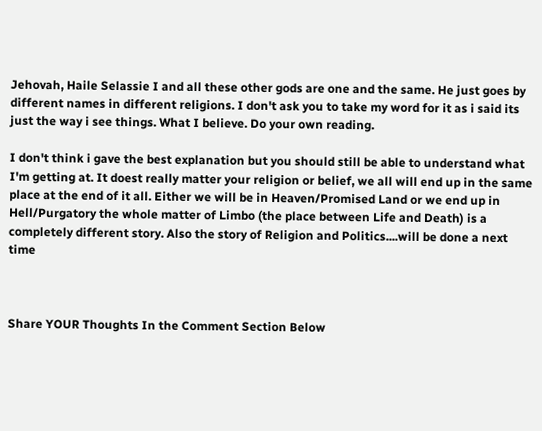Jehovah, Haile Selassie I and all these other gods are one and the same. He just goes by different names in different religions. I don't ask you to take my word for it as i said its just the way i see things. What I believe. Do your own reading.

I don't think i gave the best explanation but you should still be able to understand what I'm getting at. It doest really matter your religion or belief, we all will end up in the same place at the end of it all. Either we will be in Heaven/Promised Land or we end up in Hell/Purgatory the whole matter of Limbo (the place between Life and Death) is a completely different story. Also the story of Religion and Politics....will be done a next time



Share YOUR Thoughts In the Comment Section Below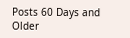Posts 60 Days and Older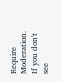Require Moderation. If you don't see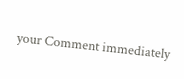your Comment immediately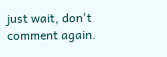just wait, don't comment again.